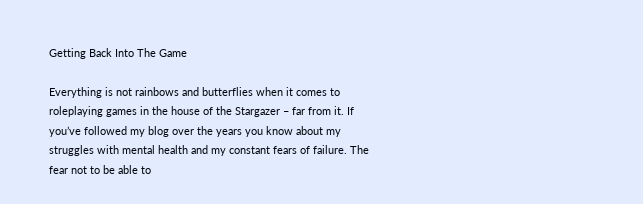Getting Back Into The Game

Everything is not rainbows and butterflies when it comes to roleplaying games in the house of the Stargazer – far from it. If you’ve followed my blog over the years you know about my struggles with mental health and my constant fears of failure. The fear not to be able to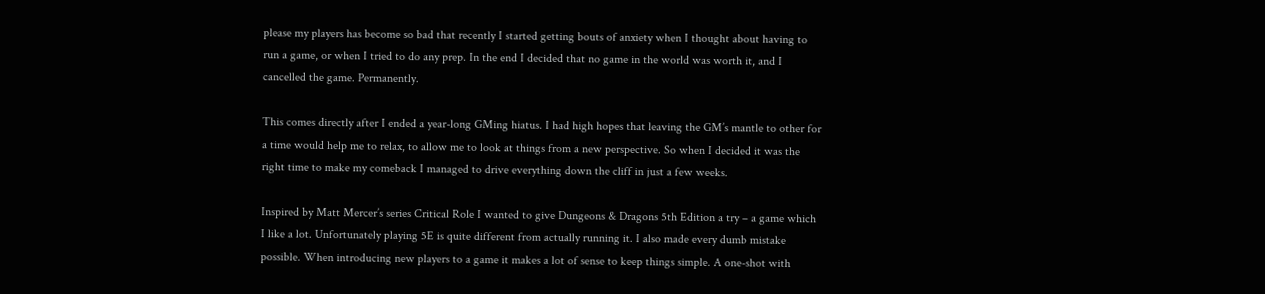please my players has become so bad that recently I started getting bouts of anxiety when I thought about having to run a game, or when I tried to do any prep. In the end I decided that no game in the world was worth it, and I cancelled the game. Permanently.

This comes directly after I ended a year-long GMing hiatus. I had high hopes that leaving the GM’s mantle to other for a time would help me to relax, to allow me to look at things from a new perspective. So when I decided it was the right time to make my comeback I managed to drive everything down the cliff in just a few weeks.

Inspired by Matt Mercer’s series Critical Role I wanted to give Dungeons & Dragons 5th Edition a try – a game which I like a lot. Unfortunately playing 5E is quite different from actually running it. I also made every dumb mistake possible. When introducing new players to a game it makes a lot of sense to keep things simple. A one-shot with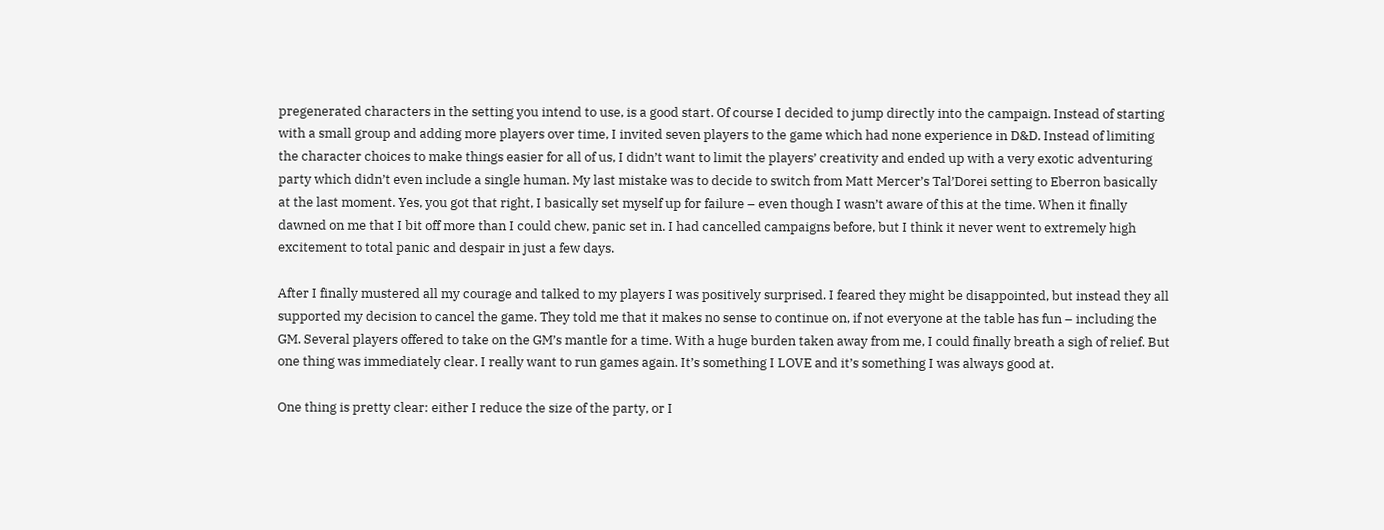pregenerated characters in the setting you intend to use, is a good start. Of course I decided to jump directly into the campaign. Instead of starting with a small group and adding more players over time, I invited seven players to the game which had none experience in D&D. Instead of limiting the character choices to make things easier for all of us, I didn’t want to limit the players’ creativity and ended up with a very exotic adventuring party which didn’t even include a single human. My last mistake was to decide to switch from Matt Mercer’s Tal’Dorei setting to Eberron basically at the last moment. Yes, you got that right, I basically set myself up for failure – even though I wasn’t aware of this at the time. When it finally dawned on me that I bit off more than I could chew, panic set in. I had cancelled campaigns before, but I think it never went to extremely high excitement to total panic and despair in just a few days.

After I finally mustered all my courage and talked to my players I was positively surprised. I feared they might be disappointed, but instead they all supported my decision to cancel the game. They told me that it makes no sense to continue on, if not everyone at the table has fun – including the GM. Several players offered to take on the GM’s mantle for a time. With a huge burden taken away from me, I could finally breath a sigh of relief. But one thing was immediately clear. I really want to run games again. It’s something I LOVE and it’s something I was always good at.

One thing is pretty clear: either I reduce the size of the party, or I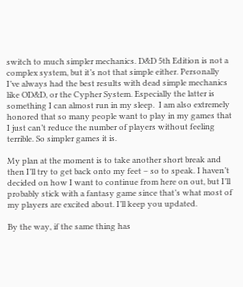switch to much simpler mechanics. D&D 5th Edition is not a complex system, but it’s not that simple either. Personally I’ve always had the best results with dead simple mechanics like OD&D, or the Cypher System. Especially the latter is something I can almost run in my sleep.  I am also extremely honored that so many people want to play in my games that I just can’t reduce the number of players without feeling terrible. So simpler games it is.

My plan at the moment is to take another short break and then I’ll try to get back onto my feet – so to speak. I haven’t decided on how I want to continue from here on out, but I’ll probably stick with a fantasy game since that’s what most of my players are excited about. I’ll keep you updated.

By the way, if the same thing has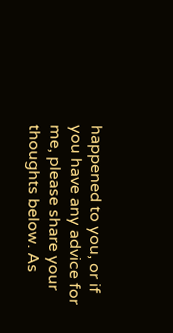happened to you, or if you have any advice for me, please share your thoughts below. As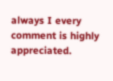always I every comment is highly appreciated.